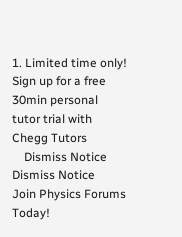1. Limited time only! Sign up for a free 30min personal tutor trial with Chegg Tutors
    Dismiss Notice
Dismiss Notice
Join Physics Forums Today!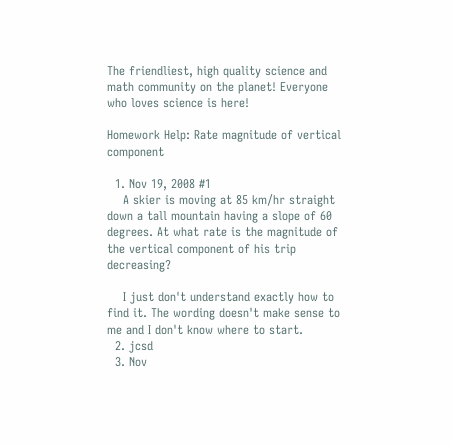The friendliest, high quality science and math community on the planet! Everyone who loves science is here!

Homework Help: Rate magnitude of vertical component

  1. Nov 19, 2008 #1
    A skier is moving at 85 km/hr straight down a tall mountain having a slope of 60 degrees. At what rate is the magnitude of the vertical component of his trip decreasing?

    I just don't understand exactly how to find it. The wording doesn't make sense to me and I don't know where to start.
  2. jcsd
  3. Nov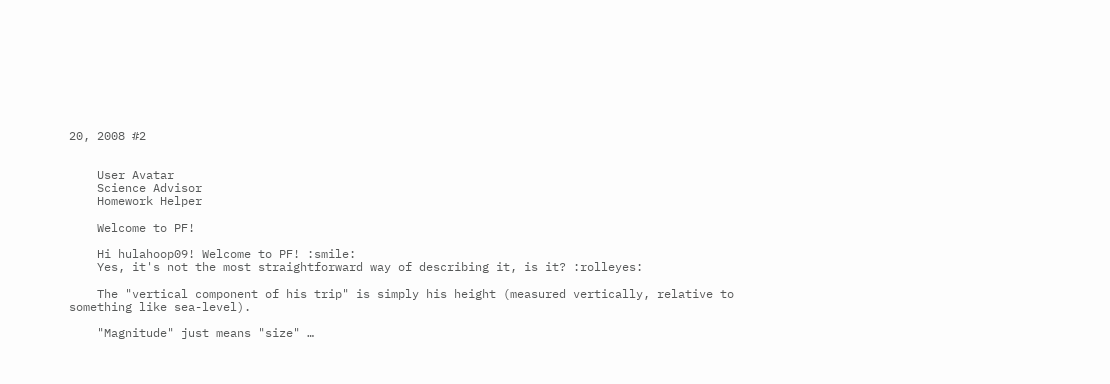20, 2008 #2


    User Avatar
    Science Advisor
    Homework Helper

    Welcome to PF!

    Hi hulahoop09! Welcome to PF! :smile:
    Yes, it's not the most straightforward way of describing it, is it? :rolleyes:

    The "vertical component of his trip" is simply his height (measured vertically, relative to something like sea-level).

    "Magnitude" just means "size" …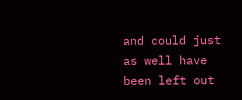and could just as well have been left out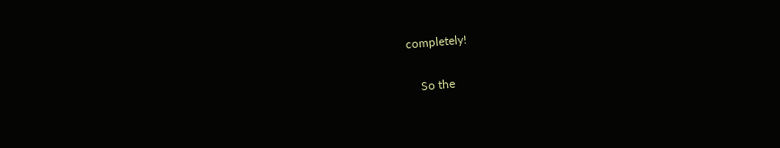completely!

    So the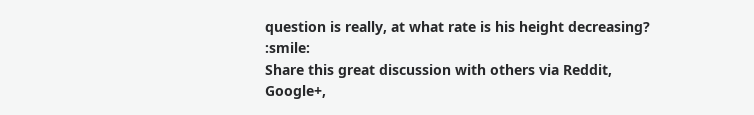question is really, at what rate is his height decreasing? :smile:
Share this great discussion with others via Reddit, Google+,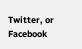Twitter, or Facebook